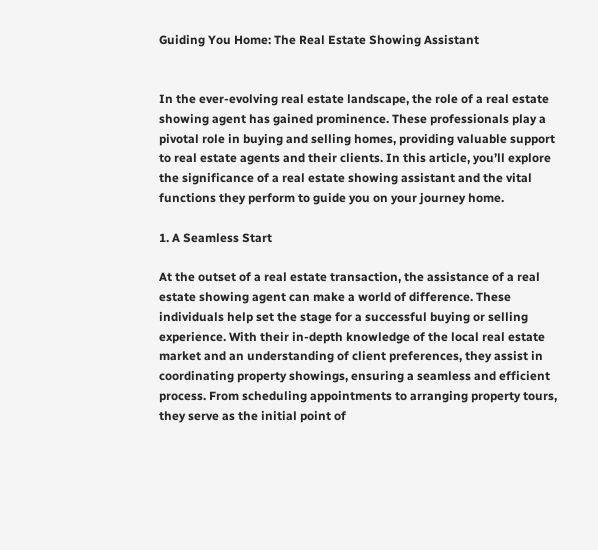Guiding You Home: The Real Estate Showing Assistant


In the ever-evolving real estate landscape, the role of a real estate showing agent has gained prominence. These professionals play a pivotal role in buying and selling homes, providing valuable support to real estate agents and their clients. In this article, you’ll explore the significance of a real estate showing assistant and the vital functions they perform to guide you on your journey home.

1. A Seamless Start

At the outset of a real estate transaction, the assistance of a real estate showing agent can make a world of difference. These individuals help set the stage for a successful buying or selling experience. With their in-depth knowledge of the local real estate market and an understanding of client preferences, they assist in coordinating property showings, ensuring a seamless and efficient process. From scheduling appointments to arranging property tours, they serve as the initial point of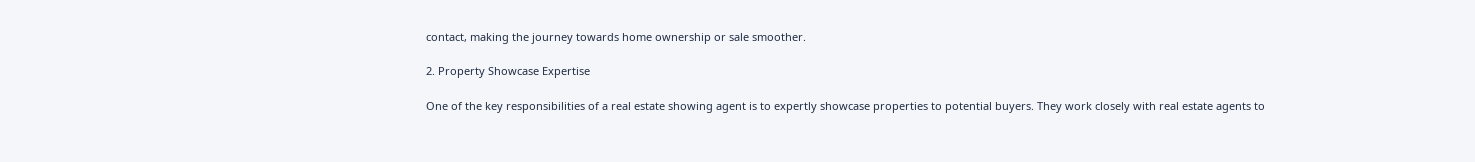contact, making the journey towards home ownership or sale smoother.

2. Property Showcase Expertise

One of the key responsibilities of a real estate showing agent is to expertly showcase properties to potential buyers. They work closely with real estate agents to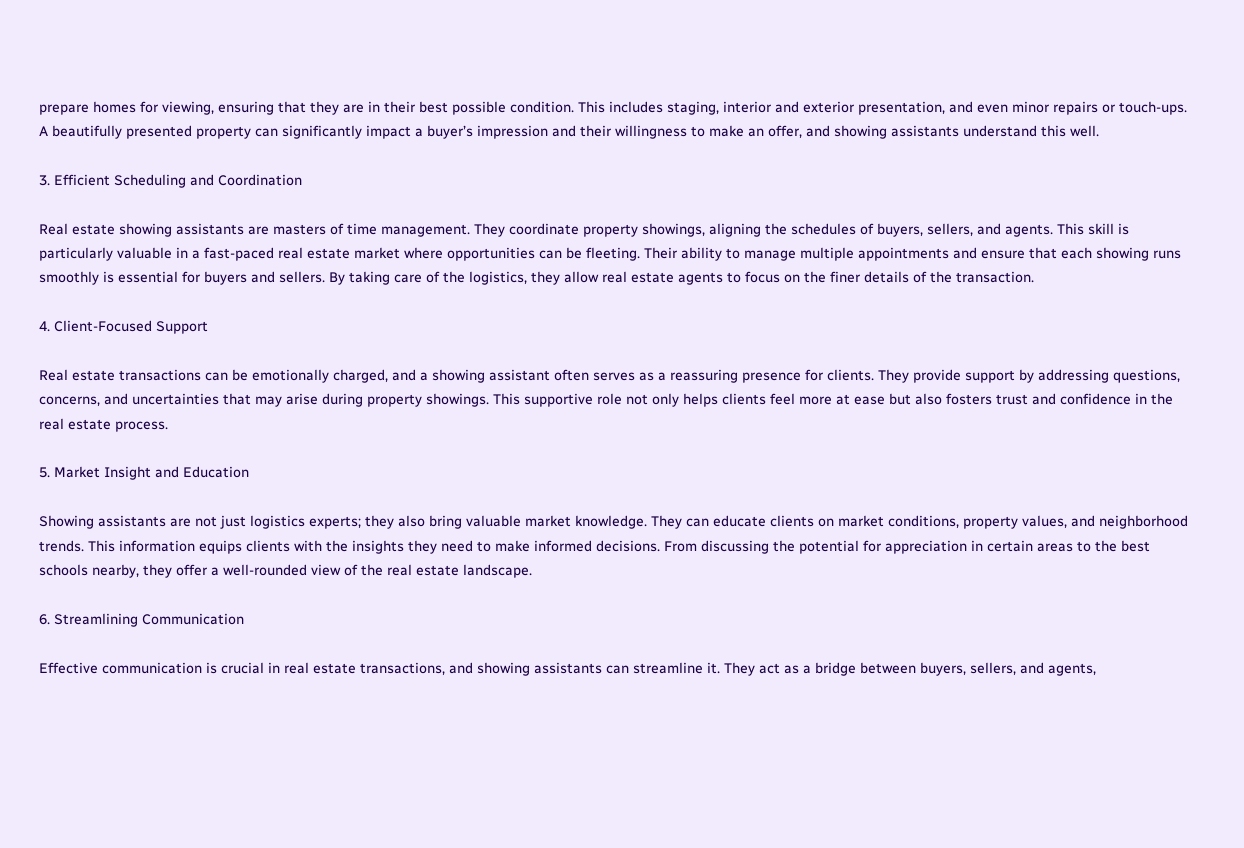prepare homes for viewing, ensuring that they are in their best possible condition. This includes staging, interior and exterior presentation, and even minor repairs or touch-ups. A beautifully presented property can significantly impact a buyer’s impression and their willingness to make an offer, and showing assistants understand this well.

3. Efficient Scheduling and Coordination

Real estate showing assistants are masters of time management. They coordinate property showings, aligning the schedules of buyers, sellers, and agents. This skill is particularly valuable in a fast-paced real estate market where opportunities can be fleeting. Their ability to manage multiple appointments and ensure that each showing runs smoothly is essential for buyers and sellers. By taking care of the logistics, they allow real estate agents to focus on the finer details of the transaction.

4. Client-Focused Support

Real estate transactions can be emotionally charged, and a showing assistant often serves as a reassuring presence for clients. They provide support by addressing questions, concerns, and uncertainties that may arise during property showings. This supportive role not only helps clients feel more at ease but also fosters trust and confidence in the real estate process.

5. Market Insight and Education

Showing assistants are not just logistics experts; they also bring valuable market knowledge. They can educate clients on market conditions, property values, and neighborhood trends. This information equips clients with the insights they need to make informed decisions. From discussing the potential for appreciation in certain areas to the best schools nearby, they offer a well-rounded view of the real estate landscape.

6. Streamlining Communication

Effective communication is crucial in real estate transactions, and showing assistants can streamline it. They act as a bridge between buyers, sellers, and agents,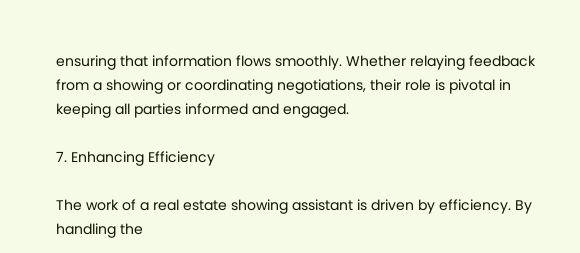ensuring that information flows smoothly. Whether relaying feedback from a showing or coordinating negotiations, their role is pivotal in keeping all parties informed and engaged.

7. Enhancing Efficiency

The work of a real estate showing assistant is driven by efficiency. By handling the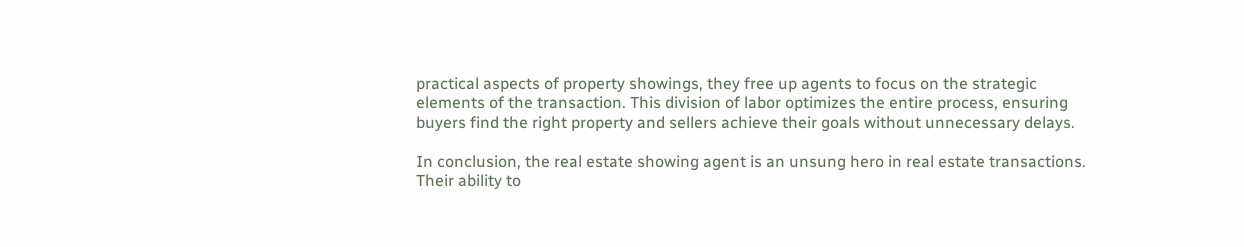practical aspects of property showings, they free up agents to focus on the strategic elements of the transaction. This division of labor optimizes the entire process, ensuring buyers find the right property and sellers achieve their goals without unnecessary delays.

In conclusion, the real estate showing agent is an unsung hero in real estate transactions. Their ability to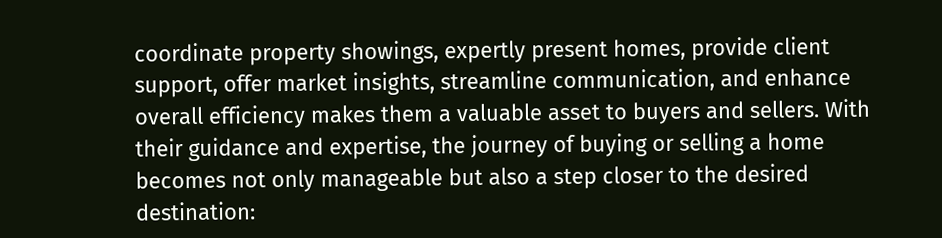coordinate property showings, expertly present homes, provide client support, offer market insights, streamline communication, and enhance overall efficiency makes them a valuable asset to buyers and sellers. With their guidance and expertise, the journey of buying or selling a home becomes not only manageable but also a step closer to the desired destination: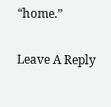“home.”

Leave A Reply